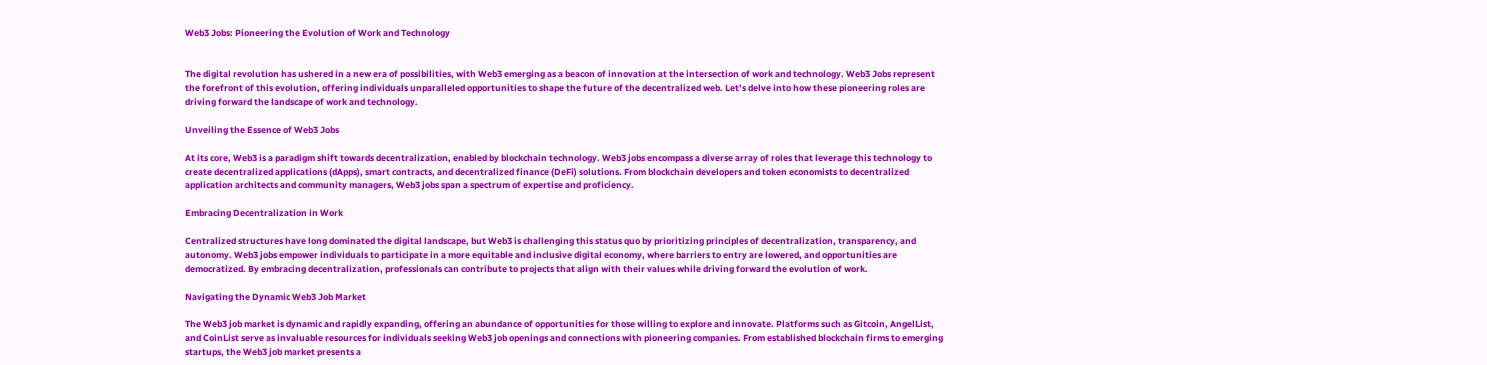Web3 Jobs: Pioneering the Evolution of Work and Technology


The digital revolution has ushered in a new era of possibilities, with Web3 emerging as a beacon of innovation at the intersection of work and technology. Web3 Jobs represent the forefront of this evolution, offering individuals unparalleled opportunities to shape the future of the decentralized web. Let’s delve into how these pioneering roles are driving forward the landscape of work and technology.

Unveiling the Essence of Web3 Jobs

At its core, Web3 is a paradigm shift towards decentralization, enabled by blockchain technology. Web3 jobs encompass a diverse array of roles that leverage this technology to create decentralized applications (dApps), smart contracts, and decentralized finance (DeFi) solutions. From blockchain developers and token economists to decentralized application architects and community managers, Web3 jobs span a spectrum of expertise and proficiency.

Embracing Decentralization in Work

Centralized structures have long dominated the digital landscape, but Web3 is challenging this status quo by prioritizing principles of decentralization, transparency, and autonomy. Web3 jobs empower individuals to participate in a more equitable and inclusive digital economy, where barriers to entry are lowered, and opportunities are democratized. By embracing decentralization, professionals can contribute to projects that align with their values while driving forward the evolution of work.

Navigating the Dynamic Web3 Job Market

The Web3 job market is dynamic and rapidly expanding, offering an abundance of opportunities for those willing to explore and innovate. Platforms such as Gitcoin, AngelList, and CoinList serve as invaluable resources for individuals seeking Web3 job openings and connections with pioneering companies. From established blockchain firms to emerging startups, the Web3 job market presents a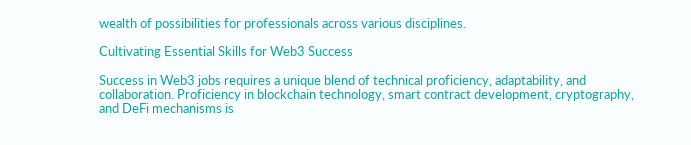wealth of possibilities for professionals across various disciplines.

Cultivating Essential Skills for Web3 Success

Success in Web3 jobs requires a unique blend of technical proficiency, adaptability, and collaboration. Proficiency in blockchain technology, smart contract development, cryptography, and DeFi mechanisms is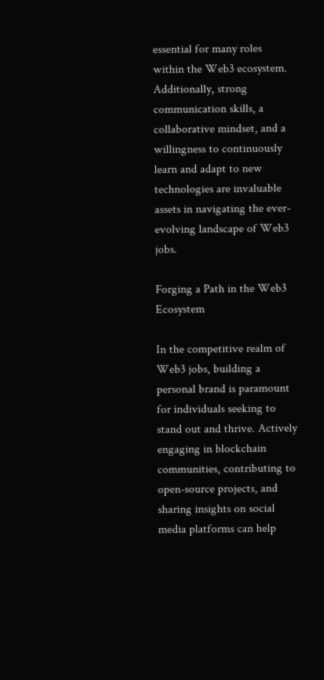essential for many roles within the Web3 ecosystem. Additionally, strong communication skills, a collaborative mindset, and a willingness to continuously learn and adapt to new technologies are invaluable assets in navigating the ever-evolving landscape of Web3 jobs.

Forging a Path in the Web3 Ecosystem

In the competitive realm of Web3 jobs, building a personal brand is paramount for individuals seeking to stand out and thrive. Actively engaging in blockchain communities, contributing to open-source projects, and sharing insights on social media platforms can help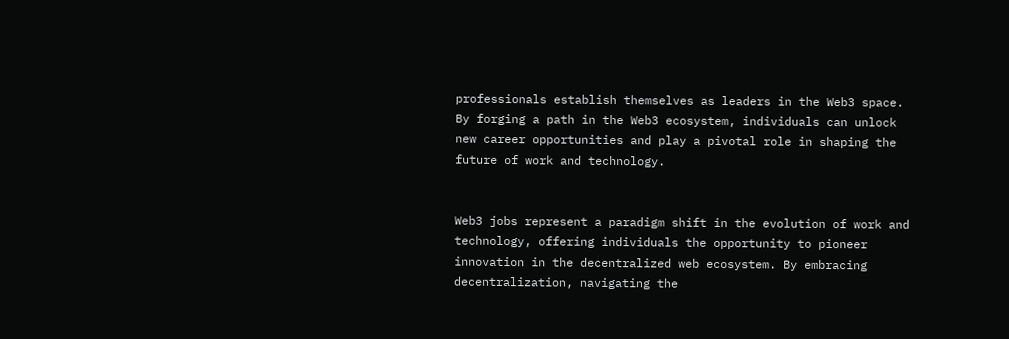professionals establish themselves as leaders in the Web3 space. By forging a path in the Web3 ecosystem, individuals can unlock new career opportunities and play a pivotal role in shaping the future of work and technology.


Web3 jobs represent a paradigm shift in the evolution of work and technology, offering individuals the opportunity to pioneer innovation in the decentralized web ecosystem. By embracing decentralization, navigating the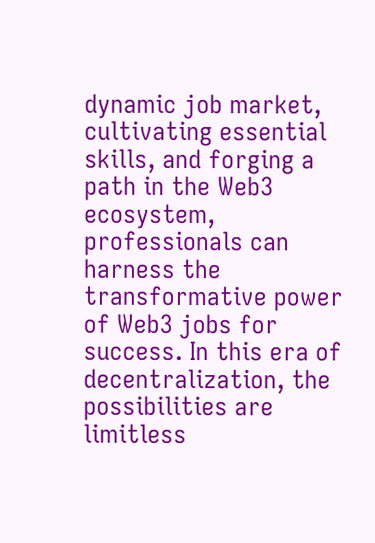dynamic job market, cultivating essential skills, and forging a path in the Web3 ecosystem, professionals can harness the transformative power of Web3 jobs for success. In this era of decentralization, the possibilities are limitless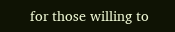for those willing to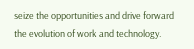seize the opportunities and drive forward the evolution of work and technology.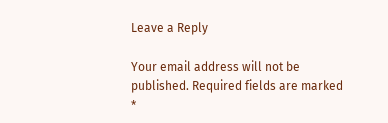Leave a Reply

Your email address will not be published. Required fields are marked *